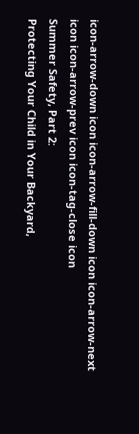icon-arrow-down icon icon-arrow-fill-down icon icon-arrow-next icon icon-arrow-prev icon icon-tag-close icon
Summer Safety, Part 2:
Protecting Your Child in Your Backyard,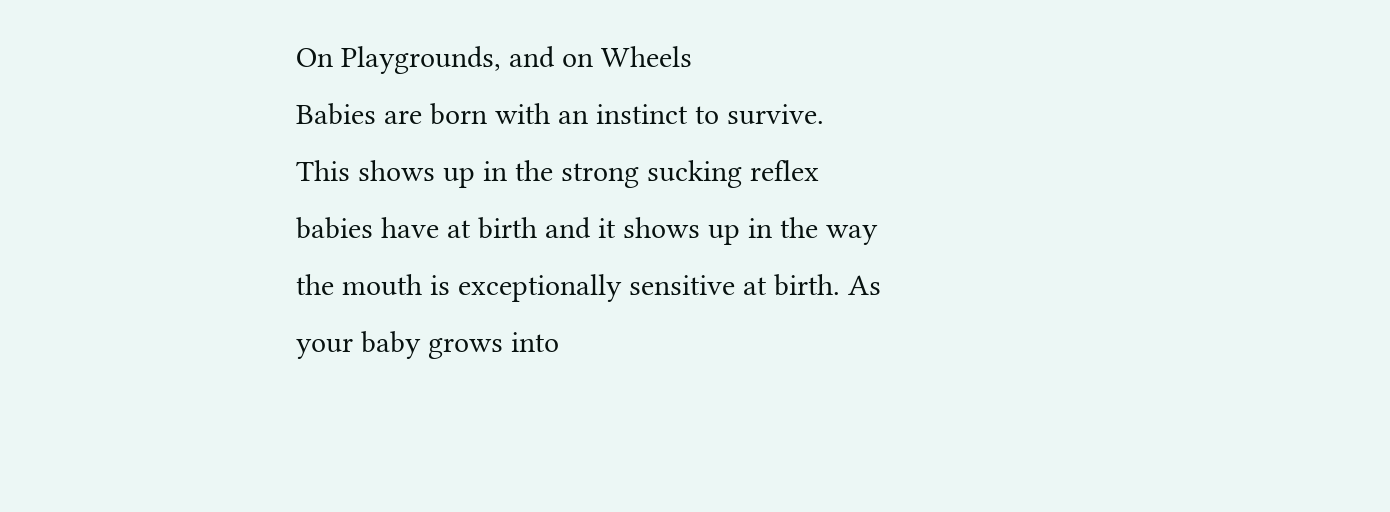On Playgrounds, and on Wheels
Babies are born with an instinct to survive. This shows up in the strong sucking reflex babies have at birth and it shows up in the way the mouth is exceptionally sensitive at birth. As your baby grows into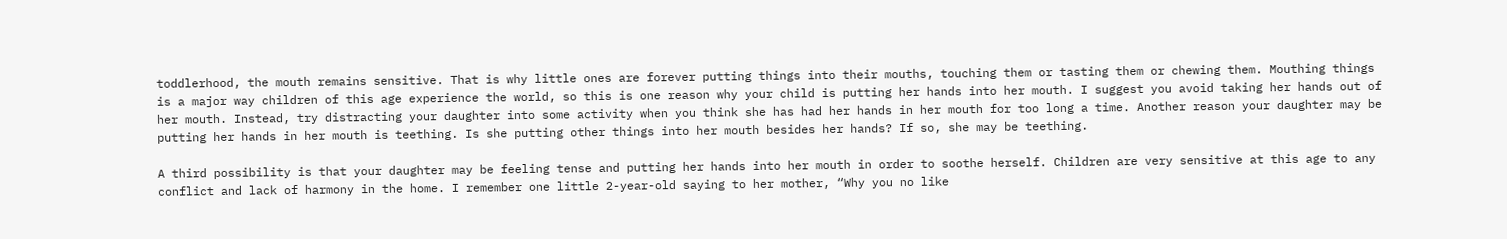toddlerhood, the mouth remains sensitive. That is why little ones are forever putting things into their mouths, touching them or tasting them or chewing them. Mouthing things is a major way children of this age experience the world, so this is one reason why your child is putting her hands into her mouth. I suggest you avoid taking her hands out of her mouth. Instead, try distracting your daughter into some activity when you think she has had her hands in her mouth for too long a time. Another reason your daughter may be putting her hands in her mouth is teething. Is she putting other things into her mouth besides her hands? If so, she may be teething.

A third possibility is that your daughter may be feeling tense and putting her hands into her mouth in order to soothe herself. Children are very sensitive at this age to any conflict and lack of harmony in the home. I remember one little 2-year-old saying to her mother, “Why you no like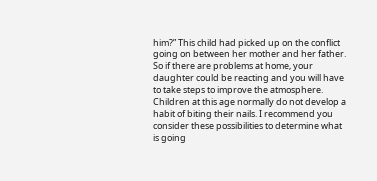him?” This child had picked up on the conflict going on between her mother and her father. So if there are problems at home, your daughter could be reacting and you will have to take steps to improve the atmosphere. Children at this age normally do not develop a habit of biting their nails. I recommend you consider these possibilities to determine what is going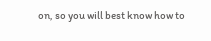on, so you will best know how to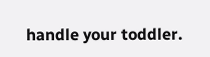handle your toddler.